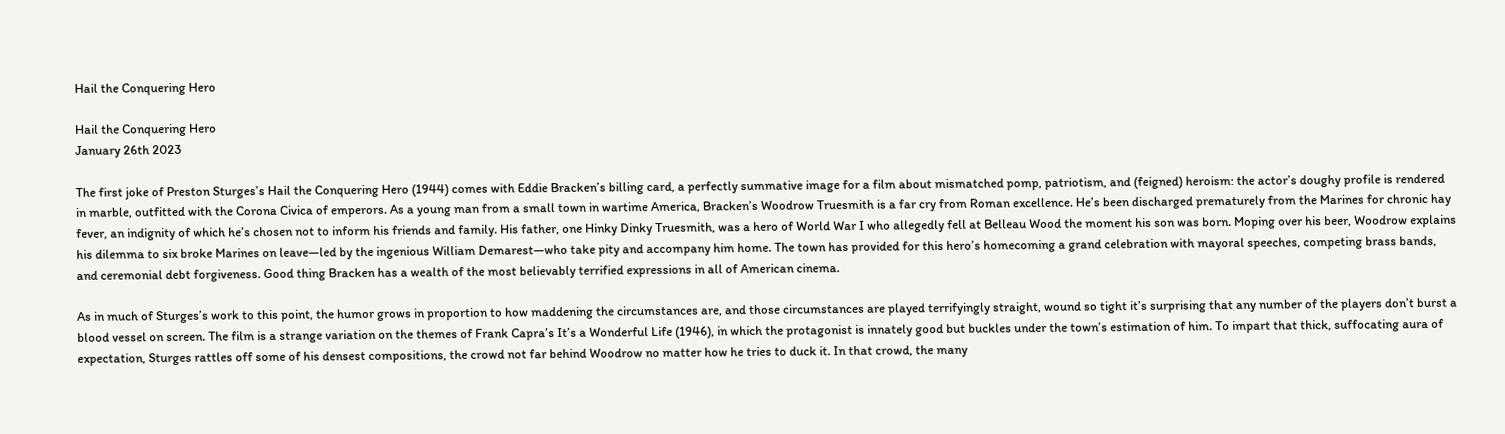Hail the Conquering Hero

Hail the Conquering Hero
January 26th 2023

The first joke of Preston Sturges’s Hail the Conquering Hero (1944) comes with Eddie Bracken’s billing card, a perfectly summative image for a film about mismatched pomp, patriotism, and (feigned) heroism: the actor’s doughy profile is rendered in marble, outfitted with the Corona Civica of emperors. As a young man from a small town in wartime America, Bracken’s Woodrow Truesmith is a far cry from Roman excellence. He’s been discharged prematurely from the Marines for chronic hay fever, an indignity of which he’s chosen not to inform his friends and family. His father, one Hinky Dinky Truesmith, was a hero of World War I who allegedly fell at Belleau Wood the moment his son was born. Moping over his beer, Woodrow explains his dilemma to six broke Marines on leave—led by the ingenious William Demarest—who take pity and accompany him home. The town has provided for this hero’s homecoming a grand celebration with mayoral speeches, competing brass bands, and ceremonial debt forgiveness. Good thing Bracken has a wealth of the most believably terrified expressions in all of American cinema.

As in much of Sturges’s work to this point, the humor grows in proportion to how maddening the circumstances are, and those circumstances are played terrifyingly straight, wound so tight it’s surprising that any number of the players don’t burst a blood vessel on screen. The film is a strange variation on the themes of Frank Capra’s It’s a Wonderful Life (1946), in which the protagonist is innately good but buckles under the town’s estimation of him. To impart that thick, suffocating aura of expectation, Sturges rattles off some of his densest compositions, the crowd not far behind Woodrow no matter how he tries to duck it. In that crowd, the many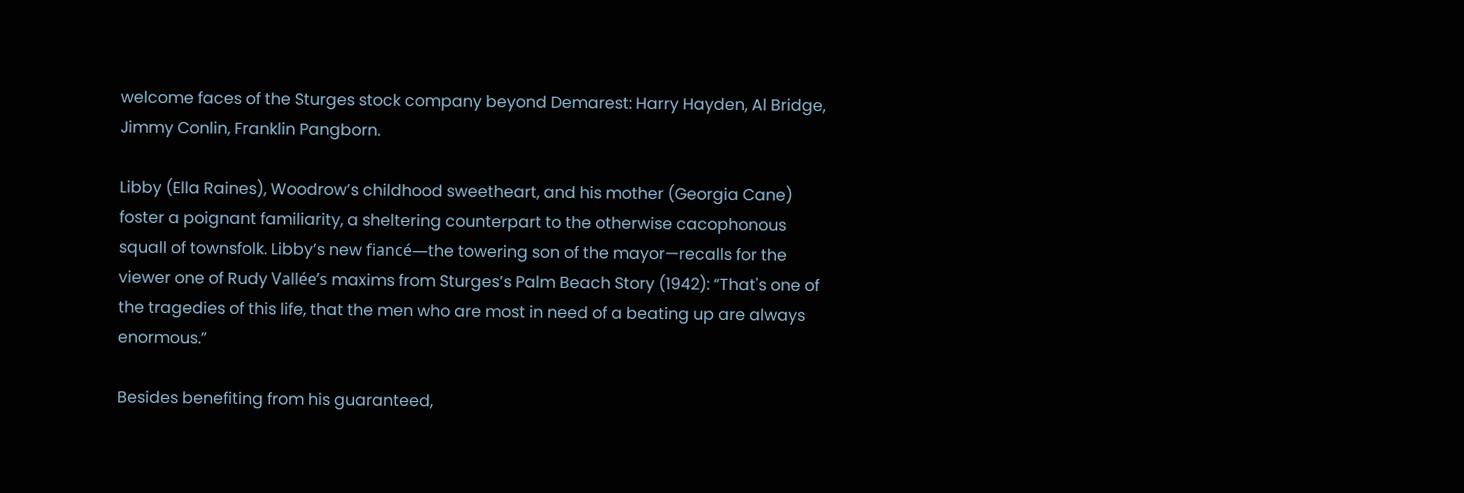welcome faces of the Sturges stock company beyond Demarest: Harry Hayden, Al Bridge, Jimmy Conlin, Franklin Pangborn.

Libby (Ella Raines), Woodrow’s childhood sweetheart, and his mother (Georgia Cane) foster a poignant familiarity, a sheltering counterpart to the otherwise cacophonous squall of townsfolk. Libby’s new fiancé—the towering son of the mayor—recalls for the viewer one of Rudy Vallée’s maxims from Sturges’s Palm Beach Story (1942): “That's one of the tragedies of this life, that the men who are most in need of a beating up are always enormous.”

Besides benefiting from his guaranteed,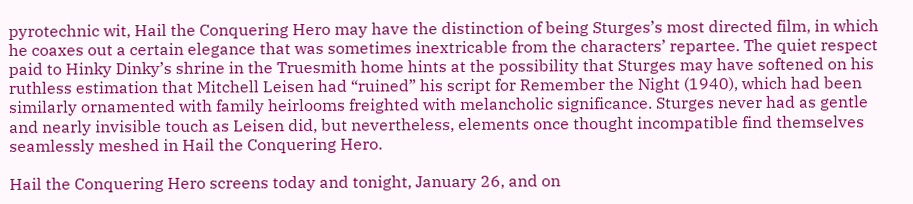pyrotechnic wit, Hail the Conquering Hero may have the distinction of being Sturges’s most directed film, in which he coaxes out a certain elegance that was sometimes inextricable from the characters’ repartee. The quiet respect paid to Hinky Dinky’s shrine in the Truesmith home hints at the possibility that Sturges may have softened on his ruthless estimation that Mitchell Leisen had “ruined” his script for Remember the Night (1940), which had been similarly ornamented with family heirlooms freighted with melancholic significance. Sturges never had as gentle and nearly invisible touch as Leisen did, but nevertheless, elements once thought incompatible find themselves seamlessly meshed in Hail the Conquering Hero.

Hail the Conquering Hero screens today and tonight, January 26, and on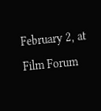February 2, at Film Forum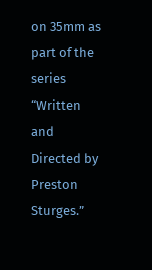on 35mm as part of the series “Written and Directed by Preston Sturges.”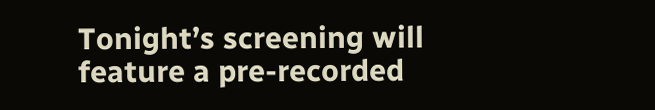Tonight’s screening will feature a pre-recorded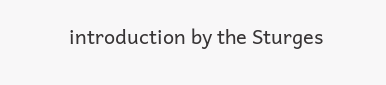introduction by the Sturges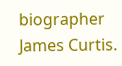biographer James Curtis.